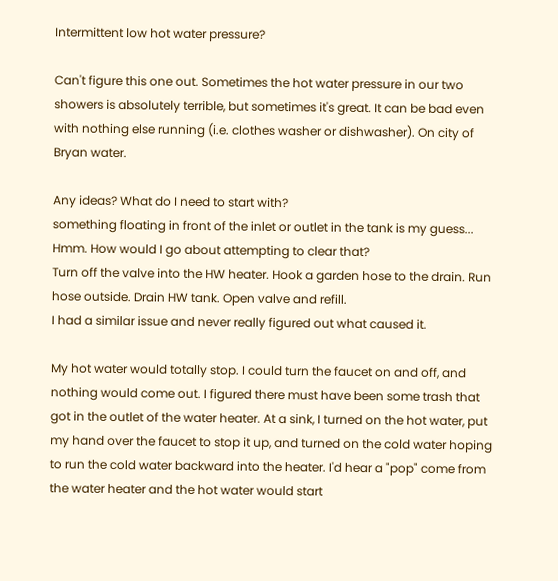Intermittent low hot water pressure?

Can't figure this one out. Sometimes the hot water pressure in our two showers is absolutely terrible, but sometimes it's great. It can be bad even with nothing else running (i.e. clothes washer or dishwasher). On city of Bryan water.

Any ideas? What do I need to start with?
something floating in front of the inlet or outlet in the tank is my guess...
Hmm. How would I go about attempting to clear that?
Turn off the valve into the HW heater. Hook a garden hose to the drain. Run hose outside. Drain HW tank. Open valve and refill.
I had a similar issue and never really figured out what caused it.

My hot water would totally stop. I could turn the faucet on and off, and nothing would come out. I figured there must have been some trash that got in the outlet of the water heater. At a sink, I turned on the hot water, put my hand over the faucet to stop it up, and turned on the cold water hoping to run the cold water backward into the heater. I'd hear a "pop" come from the water heater and the hot water would start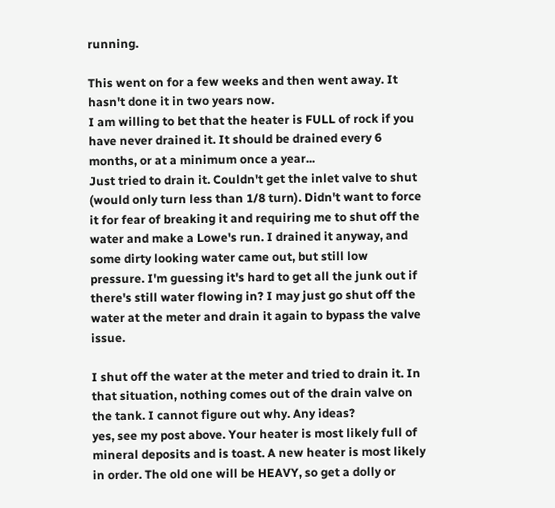running.

This went on for a few weeks and then went away. It hasn't done it in two years now.
I am willing to bet that the heater is FULL of rock if you have never drained it. It should be drained every 6 months, or at a minimum once a year...
Just tried to drain it. Couldn't get the inlet valve to shut (would only turn less than 1/8 turn). Didn't want to force it for fear of breaking it and requiring me to shut off the water and make a Lowe's run. I drained it anyway, and some dirty looking water came out, but still low pressure. I'm guessing it's hard to get all the junk out if there's still water flowing in? I may just go shut off the water at the meter and drain it again to bypass the valve issue.

I shut off the water at the meter and tried to drain it. In that situation, nothing comes out of the drain valve on the tank. I cannot figure out why. Any ideas?
yes, see my post above. Your heater is most likely full of mineral deposits and is toast. A new heater is most likely in order. The old one will be HEAVY, so get a dolly or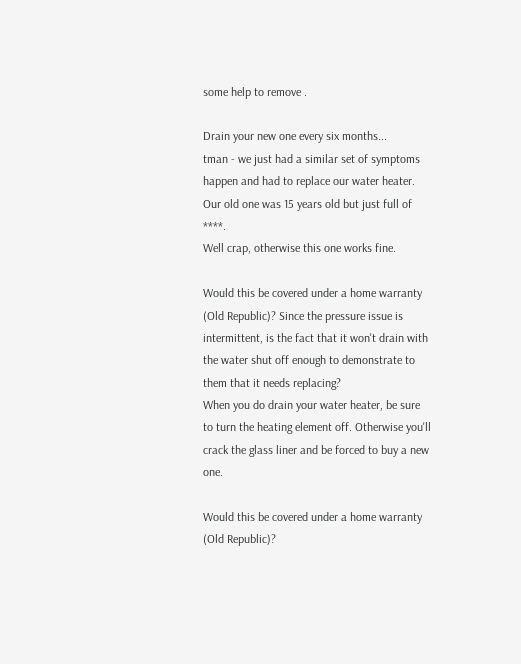some help to remove .

Drain your new one every six months...
tman - we just had a similar set of symptoms happen and had to replace our water heater. Our old one was 15 years old but just full of ****.
Well crap, otherwise this one works fine.

Would this be covered under a home warranty (Old Republic)? Since the pressure issue is intermittent, is the fact that it won't drain with the water shut off enough to demonstrate to them that it needs replacing?
When you do drain your water heater, be sure to turn the heating element off. Otherwise you'll crack the glass liner and be forced to buy a new one.

Would this be covered under a home warranty (Old Republic)?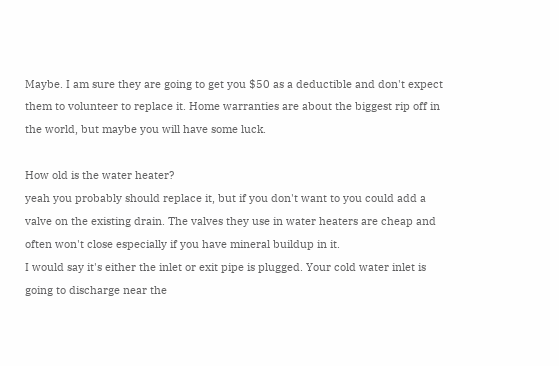Maybe. I am sure they are going to get you $50 as a deductible and don't expect them to volunteer to replace it. Home warranties are about the biggest rip off in the world, but maybe you will have some luck.

How old is the water heater?
yeah you probably should replace it, but if you don't want to you could add a valve on the existing drain. The valves they use in water heaters are cheap and often won't close especially if you have mineral buildup in it.
I would say it's either the inlet or exit pipe is plugged. Your cold water inlet is going to discharge near the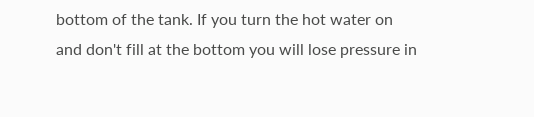bottom of the tank. If you turn the hot water on and don't fill at the bottom you will lose pressure in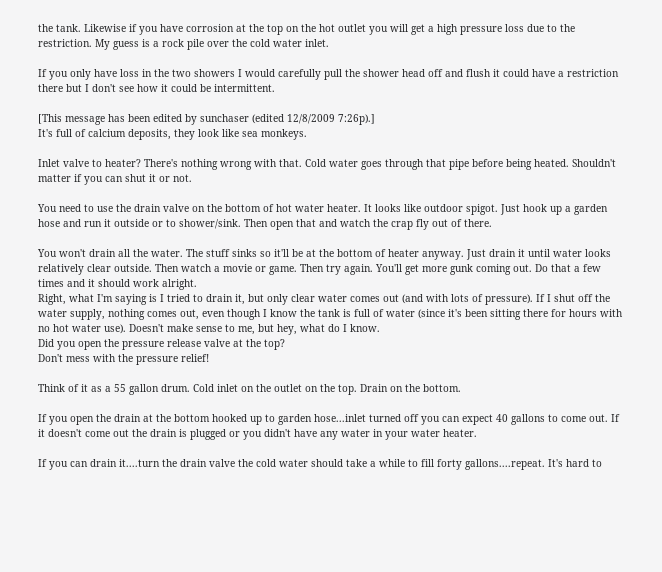the tank. Likewise if you have corrosion at the top on the hot outlet you will get a high pressure loss due to the restriction. My guess is a rock pile over the cold water inlet.

If you only have loss in the two showers I would carefully pull the shower head off and flush it could have a restriction there but I don't see how it could be intermittent.

[This message has been edited by sunchaser (edited 12/8/2009 7:26p).]
It's full of calcium deposits, they look like sea monkeys.

Inlet valve to heater? There's nothing wrong with that. Cold water goes through that pipe before being heated. Shouldn't matter if you can shut it or not.

You need to use the drain valve on the bottom of hot water heater. It looks like outdoor spigot. Just hook up a garden hose and run it outside or to shower/sink. Then open that and watch the crap fly out of there.

You won't drain all the water. The stuff sinks so it'll be at the bottom of heater anyway. Just drain it until water looks relatively clear outside. Then watch a movie or game. Then try again. You'll get more gunk coming out. Do that a few times and it should work alright.
Right, what I'm saying is I tried to drain it, but only clear water comes out (and with lots of pressure). If I shut off the water supply, nothing comes out, even though I know the tank is full of water (since it's been sitting there for hours with no hot water use). Doesn't make sense to me, but hey, what do I know.
Did you open the pressure release valve at the top?
Don't mess with the pressure relief!

Think of it as a 55 gallon drum. Cold inlet on the outlet on the top. Drain on the bottom.

If you open the drain at the bottom hooked up to garden hose...inlet turned off you can expect 40 gallons to come out. If it doesn't come out the drain is plugged or you didn't have any water in your water heater.

If you can drain it....turn the drain valve the cold water should take a while to fill forty gallons....repeat. It's hard to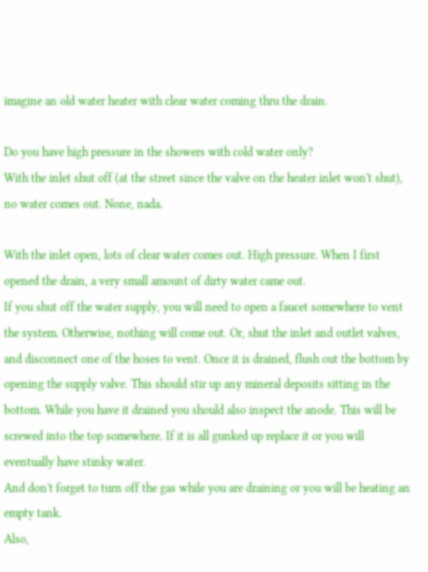imagine an old water heater with clear water coming thru the drain.

Do you have high pressure in the showers with cold water only?
With the inlet shut off (at the street since the valve on the heater inlet won't shut), no water comes out. None, nada.

With the inlet open, lots of clear water comes out. High pressure. When I first opened the drain, a very small amount of dirty water came out.
If you shut off the water supply, you will need to open a faucet somewhere to vent the system. Otherwise, nothing will come out. Or, shut the inlet and outlet valves, and disconnect one of the hoses to vent. Once it is drained, flush out the bottom by opening the supply valve. This should stir up any mineral deposits sitting in the bottom. While you have it drained you should also inspect the anode. This will be screwed into the top somewhere. If it is all gunked up replace it or you will eventually have stinky water.
And don't forget to turn off the gas while you are draining or you will be heating an empty tank.
Also,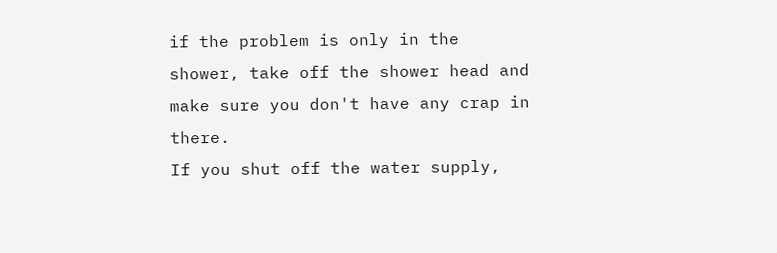if the problem is only in the shower, take off the shower head and make sure you don't have any crap in there.
If you shut off the water supply,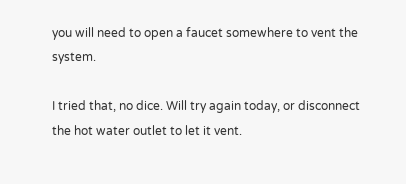you will need to open a faucet somewhere to vent the system.

I tried that, no dice. Will try again today, or disconnect the hot water outlet to let it vent.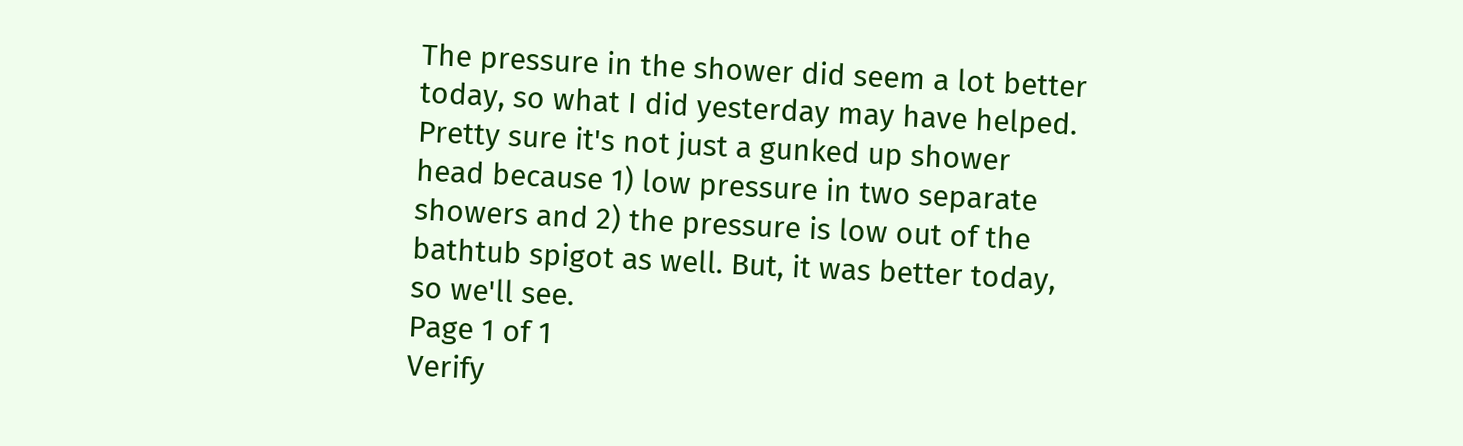The pressure in the shower did seem a lot better today, so what I did yesterday may have helped. Pretty sure it's not just a gunked up shower head because 1) low pressure in two separate showers and 2) the pressure is low out of the bathtub spigot as well. But, it was better today, so we'll see.
Page 1 of 1
Verify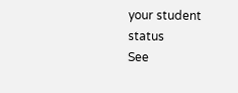your student status
See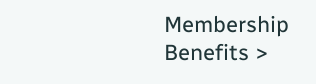Membership Benefits >